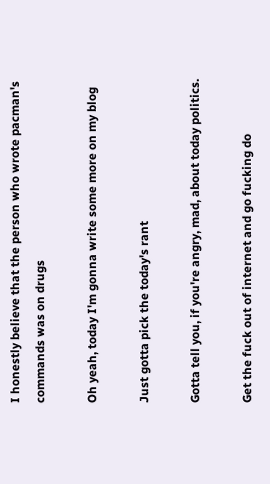I honestly believe that the person who wrote pacman's commands was on drugs

Oh yeah, today I'm gonna write some more on my blog

Just gotta pick the today's rant

Gotta tell you, if you're angry, mad, about today politics.

Get the fuck out of internet and go fucking do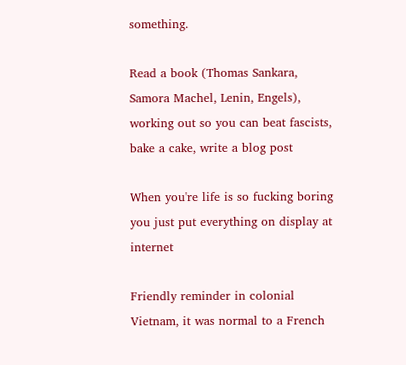something.

Read a book (Thomas Sankara, Samora Machel, Lenin, Engels), working out so you can beat fascists, bake a cake, write a blog post

When you're life is so fucking boring you just put everything on display at internet

Friendly reminder in colonial Vietnam, it was normal to a French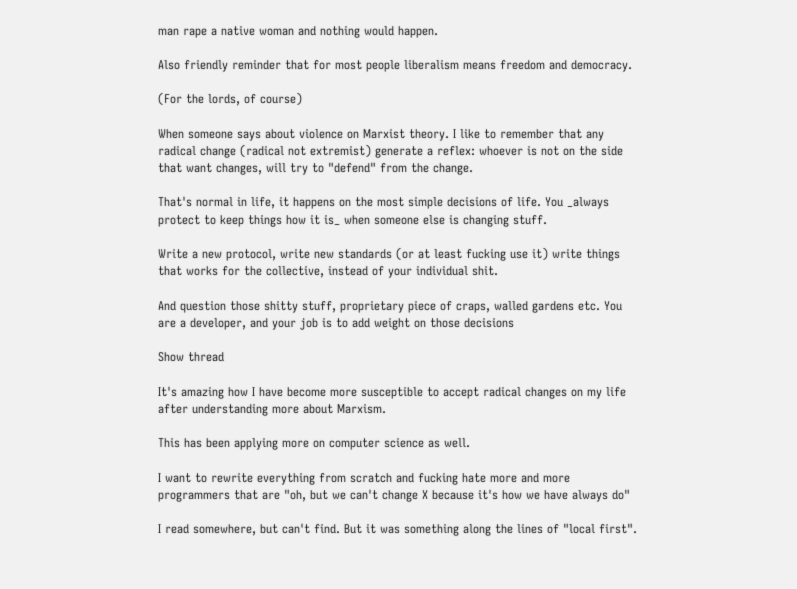man rape a native woman and nothing would happen.

Also friendly reminder that for most people liberalism means freedom and democracy.

(For the lords, of course)

When someone says about violence on Marxist theory. I like to remember that any radical change (radical not extremist) generate a reflex: whoever is not on the side that want changes, will try to "defend" from the change.

That's normal in life, it happens on the most simple decisions of life. You _always protect to keep things how it is_ when someone else is changing stuff.

Write a new protocol, write new standards (or at least fucking use it) write things that works for the collective, instead of your individual shit.

And question those shitty stuff, proprietary piece of craps, walled gardens etc. You are a developer, and your job is to add weight on those decisions

Show thread

It's amazing how I have become more susceptible to accept radical changes on my life after understanding more about Marxism.

This has been applying more on computer science as well.

I want to rewrite everything from scratch and fucking hate more and more programmers that are "oh, but we can't change X because it's how we have always do"

I read somewhere, but can't find. But it was something along the lines of "local first".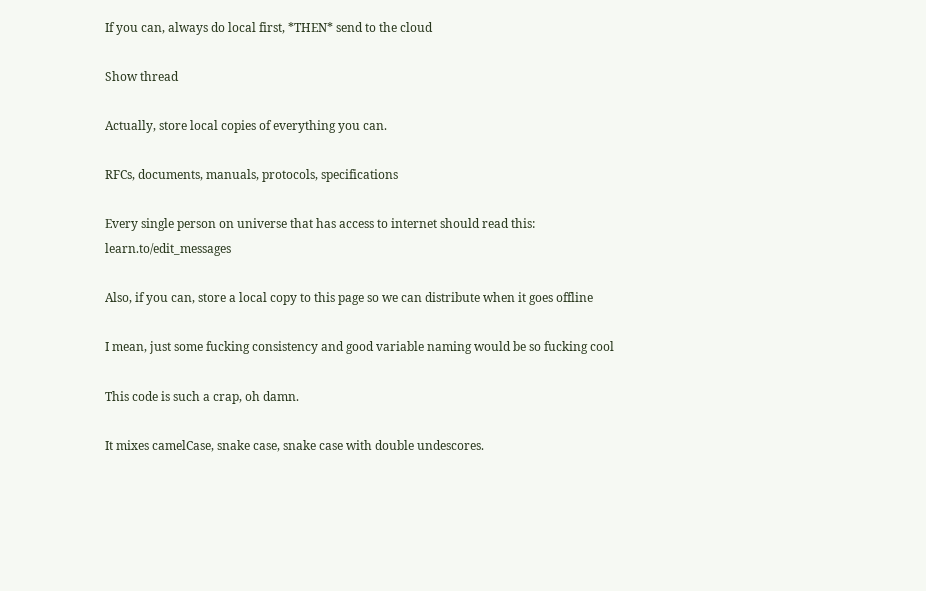If you can, always do local first, *THEN* send to the cloud

Show thread

Actually, store local copies of everything you can.

RFCs, documents, manuals, protocols, specifications

Every single person on universe that has access to internet should read this: learn.to/edit_messages

Also, if you can, store a local copy to this page so we can distribute when it goes offline

I mean, just some fucking consistency and good variable naming would be so fucking cool

This code is such a crap, oh damn.

It mixes camelCase, snake case, snake case with double undescores.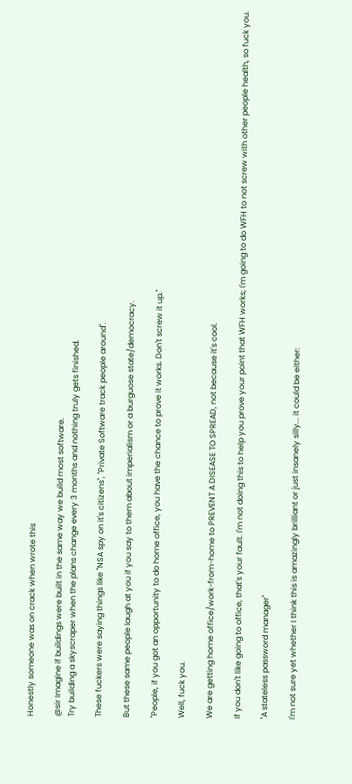Honestly someone was on crack when wrote this

@sir Imagine if buildings were built in the same way we build most software.
Try building a skyscraper when the plans change every 3 months and nothing truly gets finished.

These fuckers were saying things like "NSA spy on it's citizens", "Private Software track people around".

But these same people laugh at you if you say to them about imperialism or a burguose state/democracy.

"People, if you got an opportunity to do home office, you have the chance to prove it works. Don't screw it up."

Well, fuck you.

We are getting home office/work-from-home to PREVENT A DISEASE TO SPREAD, not because it's cool.

If you don't like going to office, that's your fault. I'm not doing this to help you prove your point that WFH works; I'm going to do WFH to not screw with other people health, so fuck you.

"A stateless password manager"

I'm not sure yet whether I think this is amazingly brilliant or just insanely silly... it could be either: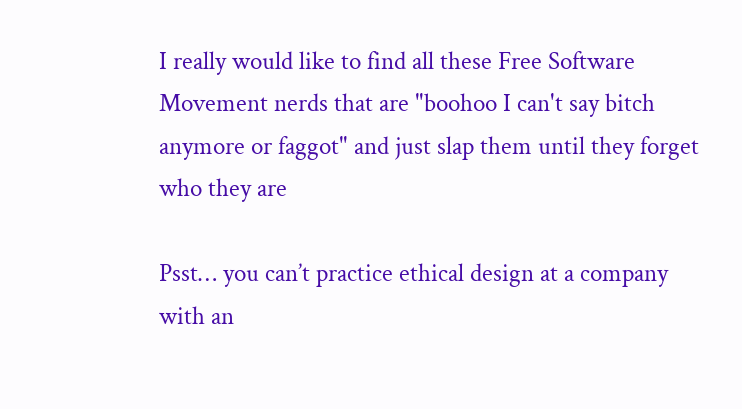I really would like to find all these Free Software Movement nerds that are "boohoo I can't say bitch anymore or faggot" and just slap them until they forget who they are

Psst… you can’t practice ethical design at a company with an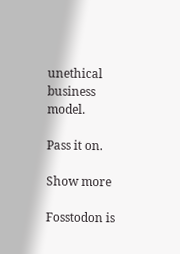unethical business model.

Pass it on.

Show more

Fosstodon is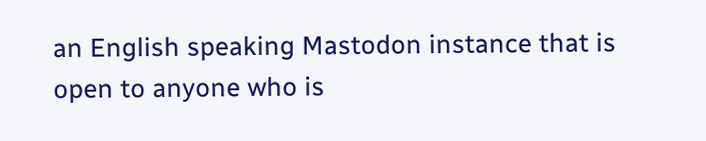an English speaking Mastodon instance that is open to anyone who is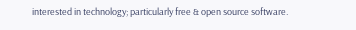interested in technology; particularly free & open source software.